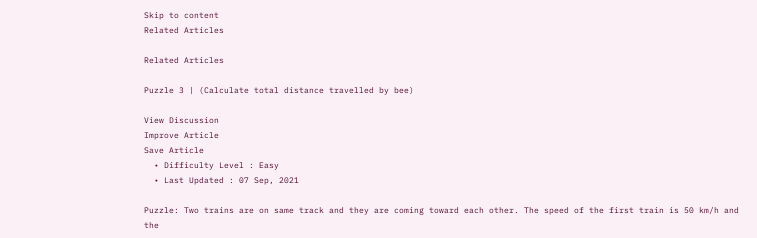Skip to content
Related Articles

Related Articles

Puzzle 3 | (Calculate total distance travelled by bee)

View Discussion
Improve Article
Save Article
  • Difficulty Level : Easy
  • Last Updated : 07 Sep, 2021

Puzzle: Two trains are on same track and they are coming toward each other. The speed of the first train is 50 km/h and the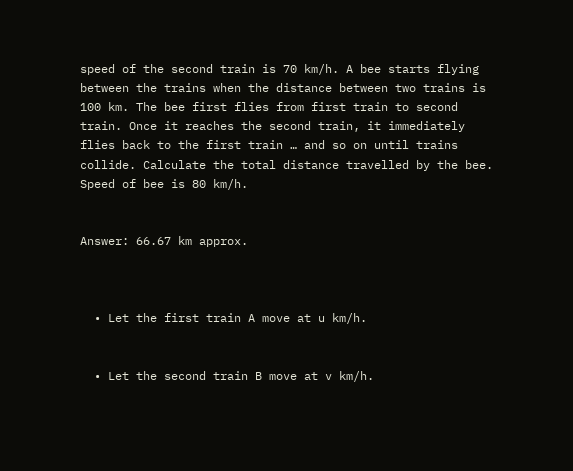speed of the second train is 70 km/h. A bee starts flying between the trains when the distance between two trains is 100 km. The bee first flies from first train to second train. Once it reaches the second train, it immediately flies back to the first train … and so on until trains collide. Calculate the total distance travelled by the bee. Speed of bee is 80 km/h.


Answer: 66.67 km approx.



  • Let the first train A move at u km/h.


  • Let the second train B move at v km/h.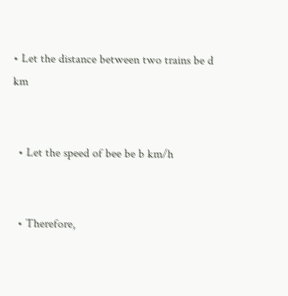• Let the distance between two trains be d km


  • Let the speed of bee be b km/h


  • Therefore,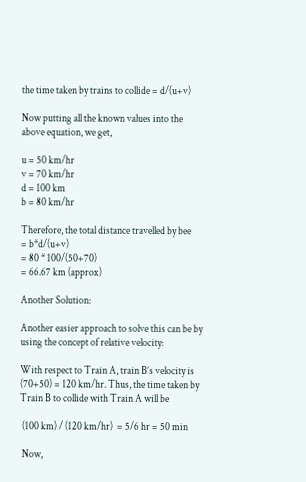the time taken by trains to collide = d/(u+v)

Now putting all the known values into the above equation, we get,

u = 50 km/hr
v = 70 km/hr
d = 100 km
b = 80 km/hr

Therefore, the total distance travelled by bee
= b*d/(u+v)
= 80 * 100/(50+70)
= 66.67 km (approx)

Another Solution:

Another easier approach to solve this can be by using the concept of relative velocity:

With respect to Train A, train B’s velocity is (70+50) = 120 km/hr. Thus, the time taken by Train B to collide with Train A will be

 (100 km) / (120 km/hr)  = 5/6 hr = 50 min

 Now,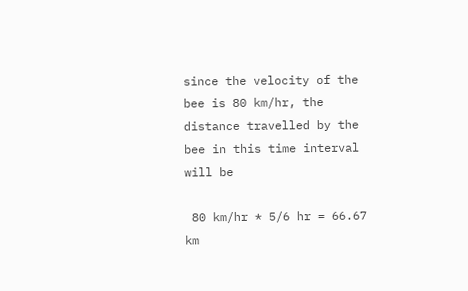since the velocity of the bee is 80 km/hr, the distance travelled by the bee in this time interval will be

 80 km/hr * 5/6 hr = 66.67 km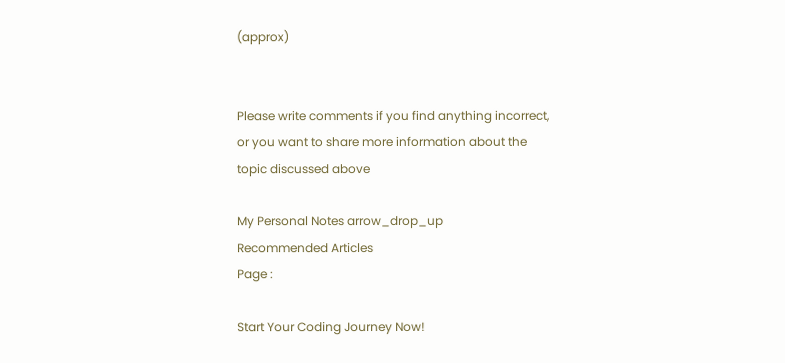(approx)


Please write comments if you find anything incorrect, or you want to share more information about the topic discussed above

My Personal Notes arrow_drop_up
Recommended Articles
Page :

Start Your Coding Journey Now!